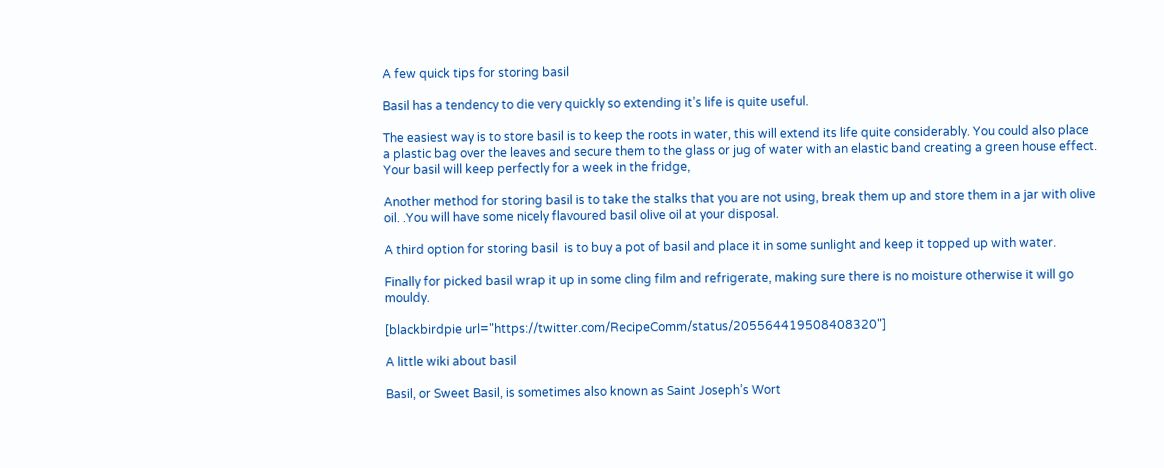A few quick tips for storing basil

Basil has a tendency to die very quickly so extending it’s life is quite useful.

The easiest way is to store basil is to keep the roots in water, this will extend its life quite considerably. You could also place a plastic bag over the leaves and secure them to the glass or jug of water with an elastic band creating a green house effect. Your basil will keep perfectly for a week in the fridge,

Another method for storing basil is to take the stalks that you are not using, break them up and store them in a jar with olive oil. .You will have some nicely flavoured basil olive oil at your disposal.

A third option for storing basil  is to buy a pot of basil and place it in some sunlight and keep it topped up with water.

Finally for picked basil wrap it up in some cling film and refrigerate, making sure there is no moisture otherwise it will go mouldy.

[blackbirdpie url="https://twitter.com/RecipeComm/status/205564419508408320"]

A little wiki about basil

Basil, or Sweet Basil, is sometimes also known as Saint Joseph’s Wort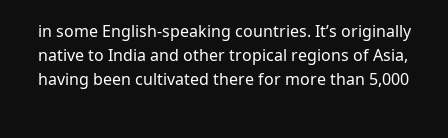in some English-speaking countries. It’s originally native to India and other tropical regions of Asia, having been cultivated there for more than 5,000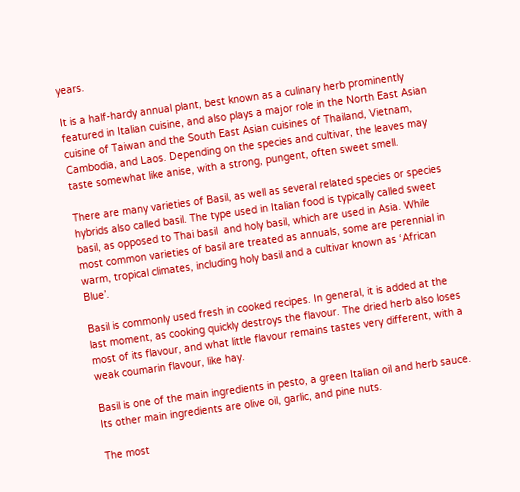years.

It is a half-hardy annual plant, best known as a culinary herb prominently featured in Italian cuisine, and also plays a major role in the North East Asian cuisine of Taiwan and the South East Asian cuisines of Thailand, Vietnam, Cambodia, and Laos. Depending on the species and cultivar, the leaves may taste somewhat like anise, with a strong, pungent, often sweet smell.

There are many varieties of Basil, as well as several related species or species hybrids also called basil. The type used in Italian food is typically called sweet basil, as opposed to Thai basil  and holy basil, which are used in Asia. While most common varieties of basil are treated as annuals, some are perennial in warm, tropical climates, including holy basil and a cultivar known as ‘African Blue’.

Basil is commonly used fresh in cooked recipes. In general, it is added at the last moment, as cooking quickly destroys the flavour. The dried herb also loses most of its flavour, and what little flavour remains tastes very different, with a weak coumarin flavour, like hay.

Basil is one of the main ingredients in pesto, a green Italian oil and herb sauce. Its other main ingredients are olive oil, garlic, and pine nuts.

The most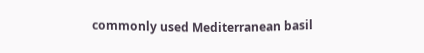commonly used Mediterranean basil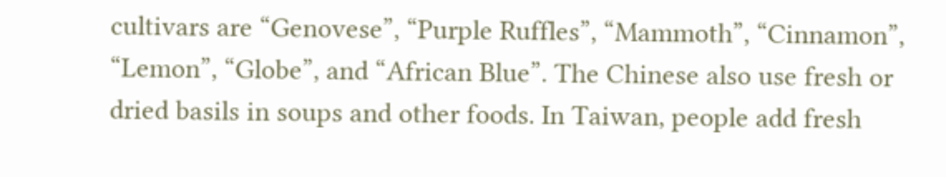cultivars are “Genovese”, “Purple Ruffles”, “Mammoth”, “Cinnamon”, “Lemon”, “Globe”, and “African Blue”. The Chinese also use fresh or dried basils in soups and other foods. In Taiwan, people add fresh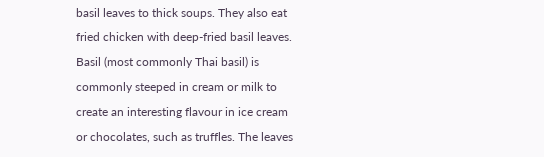basil leaves to thick soups. They also eat fried chicken with deep-fried basil leaves. Basil (most commonly Thai basil) is commonly steeped in cream or milk to create an interesting flavour in ice cream or chocolates, such as truffles. The leaves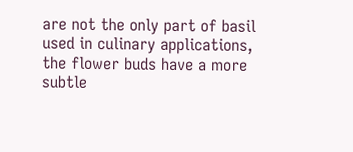are not the only part of basil used in culinary applications, the flower buds have a more subtle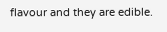flavour and they are edible.